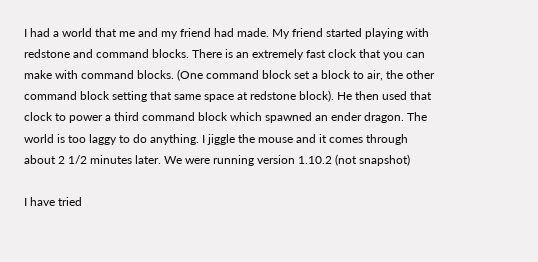I had a world that me and my friend had made. My friend started playing with redstone and command blocks. There is an extremely fast clock that you can make with command blocks. (One command block set a block to air, the other command block setting that same space at redstone block). He then used that clock to power a third command block which spawned an ender dragon. The world is too laggy to do anything. I jiggle the mouse and it comes through about 2 1/2 minutes later. We were running version 1.10.2 (not snapshot)

I have tried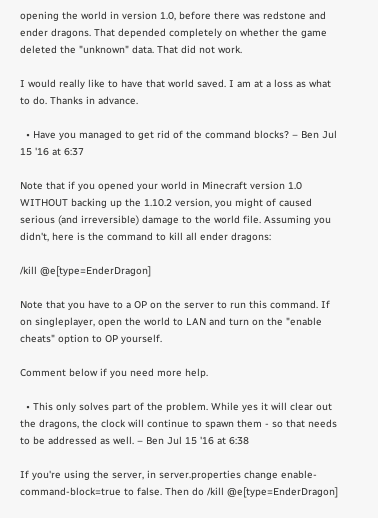opening the world in version 1.0, before there was redstone and ender dragons. That depended completely on whether the game deleted the "unknown" data. That did not work.

I would really like to have that world saved. I am at a loss as what to do. Thanks in advance.

  • Have you managed to get rid of the command blocks? – Ben Jul 15 '16 at 6:37

Note that if you opened your world in Minecraft version 1.0 WITHOUT backing up the 1.10.2 version, you might of caused serious (and irreversible) damage to the world file. Assuming you didn't, here is the command to kill all ender dragons:

/kill @e[type=EnderDragon]

Note that you have to a OP on the server to run this command. If on singleplayer, open the world to LAN and turn on the "enable cheats" option to OP yourself.

Comment below if you need more help.

  • This only solves part of the problem. While yes it will clear out the dragons, the clock will continue to spawn them - so that needs to be addressed as well. – Ben Jul 15 '16 at 6:38

If you're using the server, in server.properties change enable-command-block=true to false. Then do /kill @e[type=EnderDragon]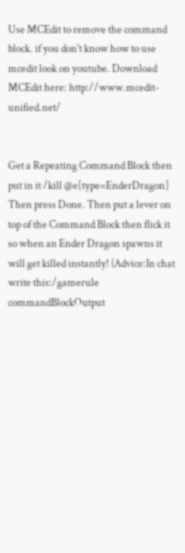Use MCEdit to remove the command block. if you don't know how to use mcedit look on youtube. Download MCEdit here: http://www.mcedit-unified.net/


Get a Repeating Command Block then put in it /kill @e[type=EnderDragon] Then press Done. Then put a lever on top of the Command Block then flick it so when an Ender Dragon spawns it will get killed instantly! (Advice:In chat write this:/gamerule commandBlockOutput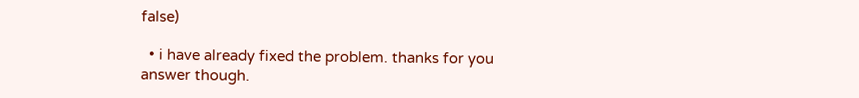false)

  • i have already fixed the problem. thanks for you answer though.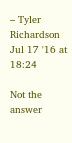– Tyler Richardson Jul 17 '16 at 18:24

Not the answer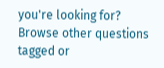you're looking for? Browse other questions tagged or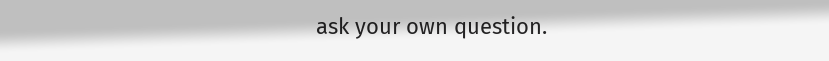ask your own question.